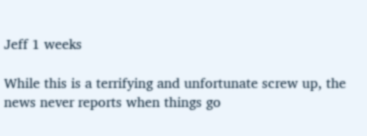Jeff 1 weeks

While this is a terrifying and unfortunate screw up, the news never reports when things go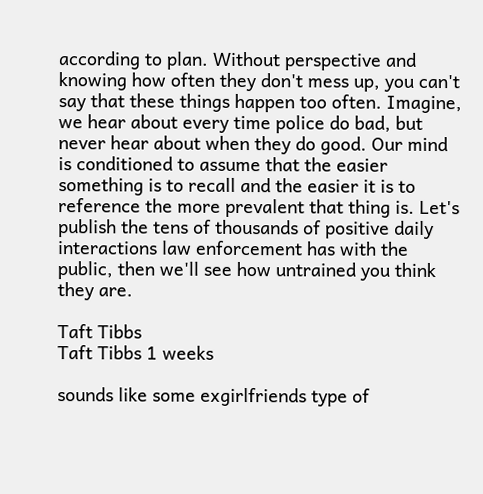according to plan. Without perspective and knowing how often they don't mess up, you can't say that these things happen too often. Imagine, we hear about every time police do bad, but never hear about when they do good. Our mind is conditioned to assume that the easier something is to recall and the easier it is to reference the more prevalent that thing is. Let's publish the tens of thousands of positive daily interactions law enforcement has with the public, then we'll see how untrained you think they are.

Taft Tibbs
Taft Tibbs 1 weeks

sounds like some exgirlfriends type of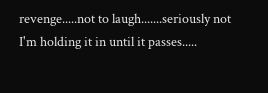revenge.....not to laugh.......seriously not I'm holding it in until it passes.....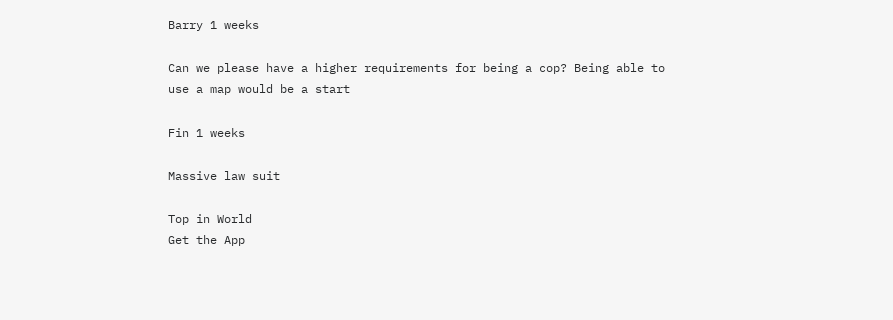Barry 1 weeks

Can we please have a higher requirements for being a cop? Being able to use a map would be a start

Fin 1 weeks

Massive law suit

Top in World
Get the App